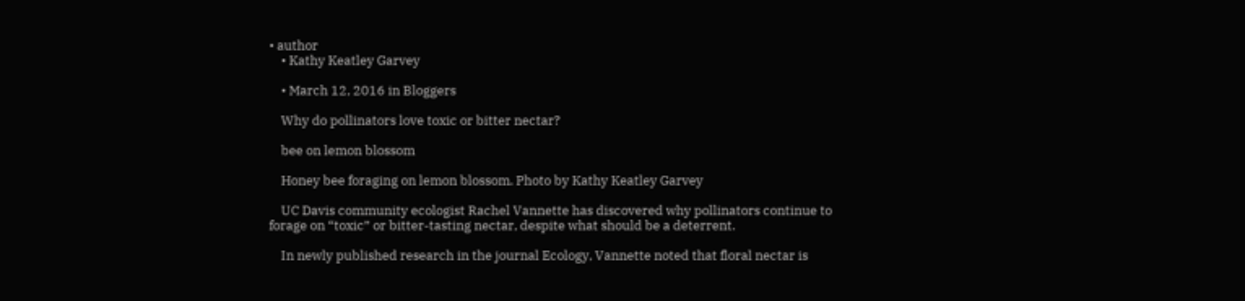• author
    • Kathy Keatley Garvey

    • March 12, 2016 in Bloggers

    Why do pollinators love toxic or bitter nectar?

    bee on lemon blossom

    Honey bee foraging on lemon blossom. Photo by Kathy Keatley Garvey

    UC Davis community ecologist Rachel Vannette has discovered why pollinators continue to forage on “toxic” or bitter-tasting nectar, despite what should be a deterrent.

    In newly published research in the journal Ecology, Vannette noted that floral nectar is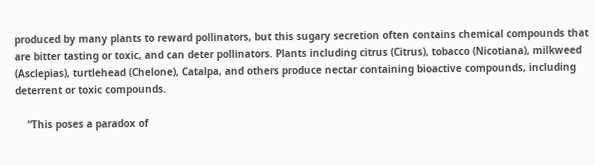produced by many plants to reward pollinators, but this sugary secretion often contains chemical compounds that are bitter tasting or toxic, and can deter pollinators. Plants including citrus (Citrus), tobacco (Nicotiana), milkweed (Asclepias), turtlehead (Chelone), Catalpa, and others produce nectar containing bioactive compounds, including deterrent or toxic compounds.

    “This poses a paradox of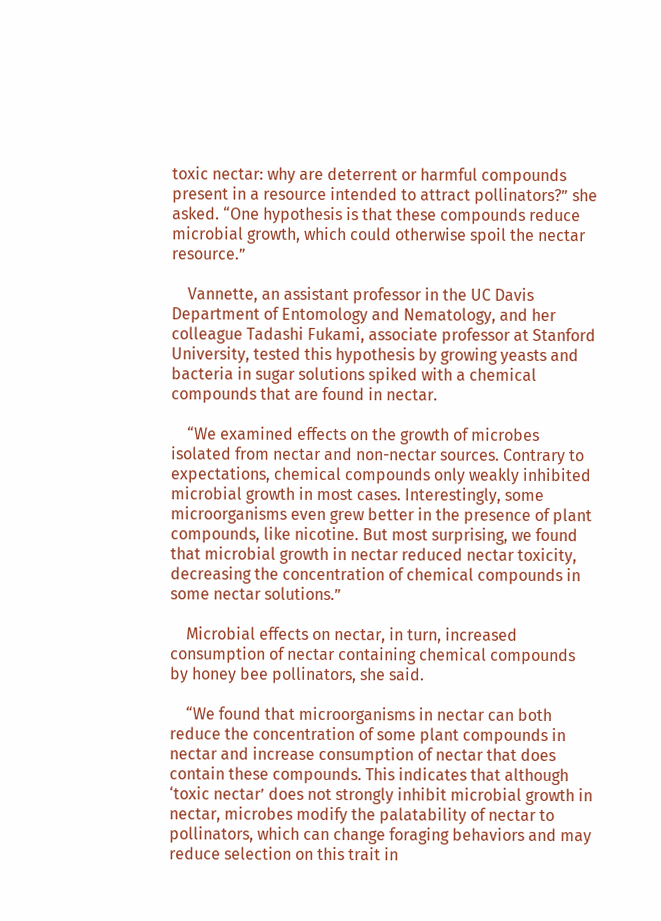toxic nectar: why are deterrent or harmful compounds present in a resource intended to attract pollinators?” she asked. “One hypothesis is that these compounds reduce microbial growth, which could otherwise spoil the nectar resource.”

    Vannette, an assistant professor in the UC Davis Department of Entomology and Nematology, and her colleague Tadashi Fukami, associate professor at Stanford University, tested this hypothesis by growing yeasts and bacteria in sugar solutions spiked with a chemical compounds that are found in nectar.

    “We examined effects on the growth of microbes isolated from nectar and non-nectar sources. Contrary to expectations, chemical compounds only weakly inhibited microbial growth in most cases. Interestingly, some microorganisms even grew better in the presence of plant compounds, like nicotine. But most surprising, we found that microbial growth in nectar reduced nectar toxicity, decreasing the concentration of chemical compounds in some nectar solutions.”

    Microbial effects on nectar, in turn, increased consumption of nectar containing chemical compounds by honey bee pollinators, she said.

    “We found that microorganisms in nectar can both reduce the concentration of some plant compounds in nectar and increase consumption of nectar that does contain these compounds. This indicates that although ‘toxic nectar’ does not strongly inhibit microbial growth in nectar, microbes modify the palatability of nectar to pollinators, which can change foraging behaviors and may reduce selection on this trait in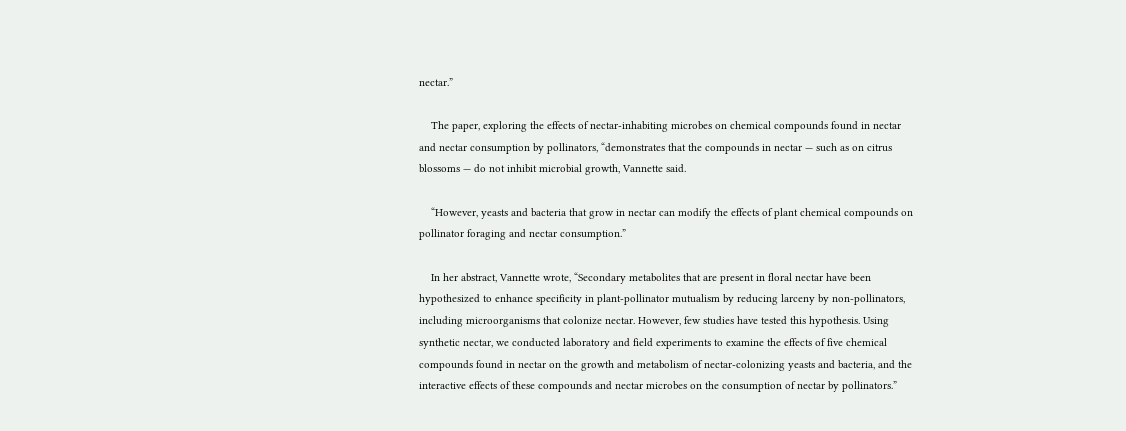nectar.”

    The paper, exploring the effects of nectar-inhabiting microbes on chemical compounds found in nectar and nectar consumption by pollinators, “demonstrates that the compounds in nectar — such as on citrus blossoms — do not inhibit microbial growth, Vannette said.

    “However, yeasts and bacteria that grow in nectar can modify the effects of plant chemical compounds on pollinator foraging and nectar consumption.”

    In her abstract, Vannette wrote, “Secondary metabolites that are present in floral nectar have been hypothesized to enhance specificity in plant-pollinator mutualism by reducing larceny by non-pollinators, including microorganisms that colonize nectar. However, few studies have tested this hypothesis. Using synthetic nectar, we conducted laboratory and field experiments to examine the effects of five chemical compounds found in nectar on the growth and metabolism of nectar-colonizing yeasts and bacteria, and the interactive effects of these compounds and nectar microbes on the consumption of nectar by pollinators.”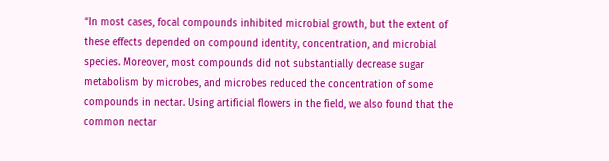“In most cases, focal compounds inhibited microbial growth, but the extent of these effects depended on compound identity, concentration, and microbial species. Moreover, most compounds did not substantially decrease sugar metabolism by microbes, and microbes reduced the concentration of some compounds in nectar. Using artificial flowers in the field, we also found that the common nectar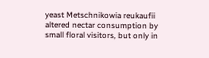yeast Metschnikowia reukaufii altered nectar consumption by small floral visitors, but only in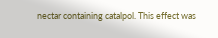nectar containing catalpol. This effect was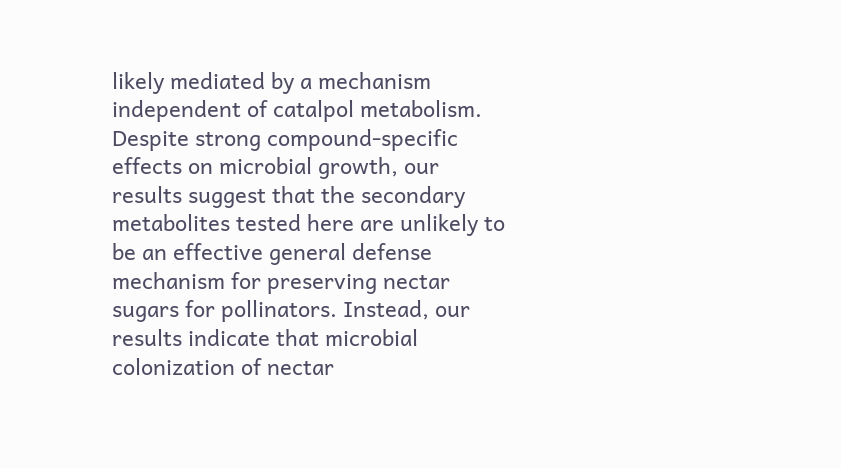likely mediated by a mechanism independent of catalpol metabolism. Despite strong compound-specific effects on microbial growth, our results suggest that the secondary metabolites tested here are unlikely to be an effective general defense mechanism for preserving nectar sugars for pollinators. Instead, our results indicate that microbial colonization of nectar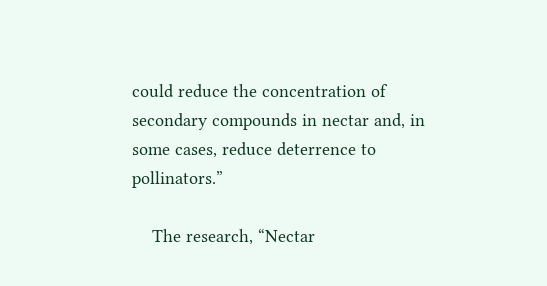could reduce the concentration of secondary compounds in nectar and, in some cases, reduce deterrence to pollinators.”

    The research, “Nectar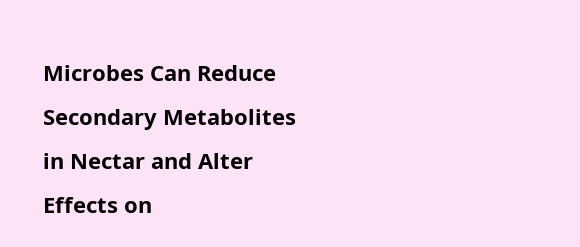Microbes Can Reduce Secondary Metabolites in Nectar and Alter Effects on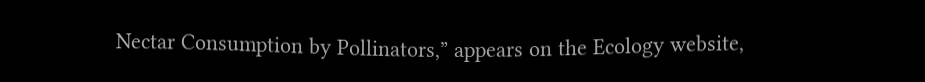Nectar Consumption by Pollinators,” appears on the Ecology website,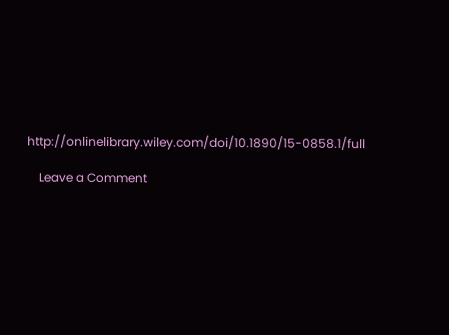http://onlinelibrary.wiley.com/doi/10.1890/15-0858.1/full

    Leave a Comment